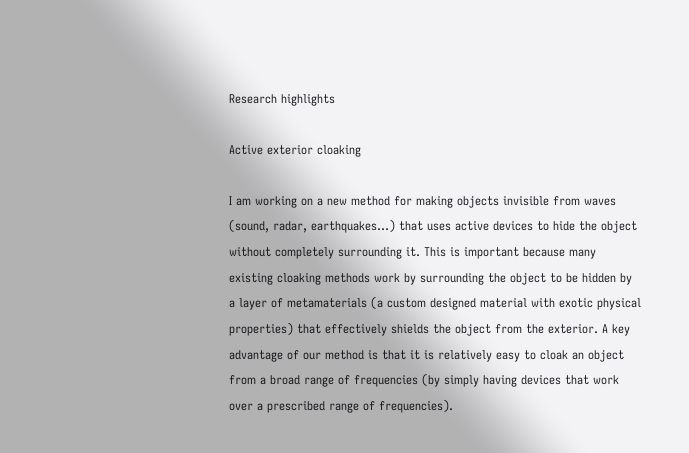Research highlights

Active exterior cloaking

I am working on a new method for making objects invisible from waves (sound, radar, earthquakes…) that uses active devices to hide the object without completely surrounding it. This is important because many existing cloaking methods work by surrounding the object to be hidden by a layer of metamaterials (a custom designed material with exotic physical properties) that effectively shields the object from the exterior. A key advantage of our method is that it is relatively easy to cloak an object from a broad range of frequencies (by simply having devices that work over a prescribed range of frequencies).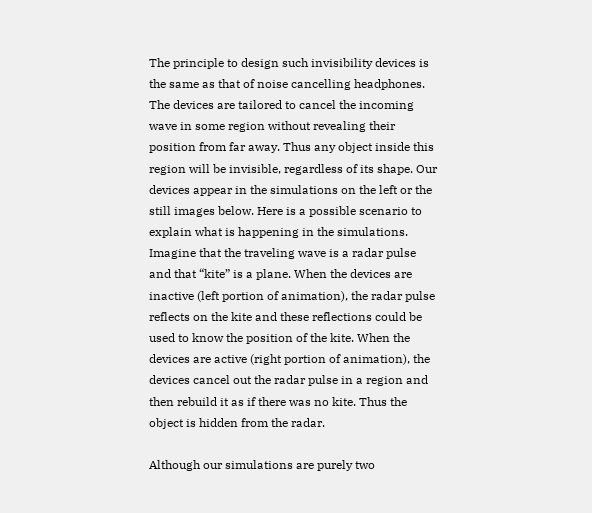The principle to design such invisibility devices is the same as that of noise cancelling headphones. The devices are tailored to cancel the incoming wave in some region without revealing their position from far away. Thus any object inside this region will be invisible, regardless of its shape. Our devices appear in the simulations on the left or the still images below. Here is a possible scenario to explain what is happening in the simulations. Imagine that the traveling wave is a radar pulse and that “kite” is a plane. When the devices are inactive (left portion of animation), the radar pulse reflects on the kite and these reflections could be used to know the position of the kite. When the devices are active (right portion of animation), the devices cancel out the radar pulse in a region and then rebuild it as if there was no kite. Thus the object is hidden from the radar.

Although our simulations are purely two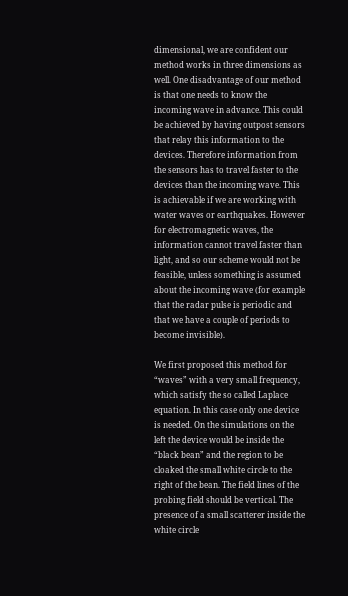dimensional, we are confident our method works in three dimensions as well. One disadvantage of our method is that one needs to know the incoming wave in advance. This could be achieved by having outpost sensors that relay this information to the devices. Therefore information from the sensors has to travel faster to the devices than the incoming wave. This is achievable if we are working with water waves or earthquakes. However for electromagnetic waves, the information cannot travel faster than light, and so our scheme would not be feasible, unless something is assumed about the incoming wave (for example that the radar pulse is periodic and that we have a couple of periods to become invisible).

We first proposed this method for “waves” with a very small frequency, which satisfy the so called Laplace equation. In this case only one device is needed. On the simulations on the left the device would be inside the “black bean” and the region to be cloaked the small white circle to the right of the bean. The field lines of the probing field should be vertical. The presence of a small scatterer inside the white circle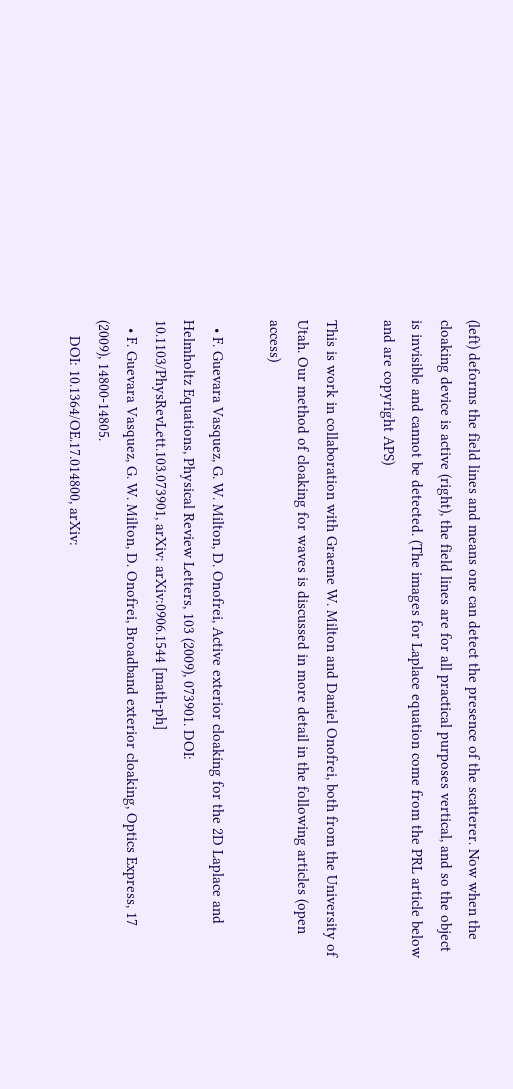(left) deforms the field lines and means one can detect the presence of the scatterer. Now when the cloaking device is active (right), the field lines are for all practical purposes vertical, and so the object is invisible and cannot be detected. (The images for Laplace equation come from the PRL article below and are copyright APS)

This is work in collaboration with Graeme W. Milton and Daniel Onofrei, both from the University of Utah. Our method of cloaking for waves is discussed in more detail in the following articles (open access)

  • F. Guevara Vasquez, G. W. Milton, D. Onofrei, Active exterior cloaking for the 2D Laplace and Helmholtz Equations, Physical Review Letters, 103 (2009), 073901. DOI: 10.1103/PhysRevLett.103.073901, arXiv: arXiv:0906.1544 [math-ph]
  • F. Guevara Vasquez, G. W. Milton, D. Onofrei, Broadband exterior cloaking, Optics Express, 17 (2009), 14800-14805.
    DOI: 10.1364/OE.17.014800, arXiv: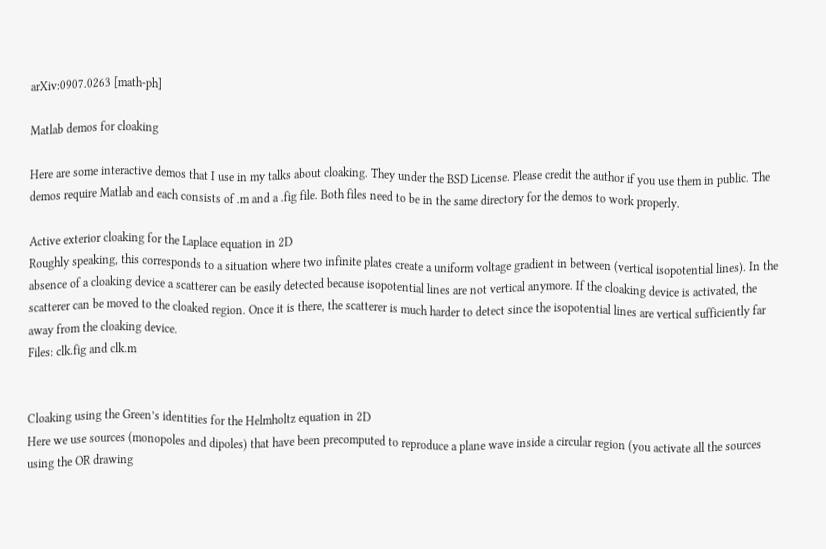arXiv:0907.0263 [math-ph]

Matlab demos for cloaking

Here are some interactive demos that I use in my talks about cloaking. They under the BSD License. Please credit the author if you use them in public. The demos require Matlab and each consists of .m and a .fig file. Both files need to be in the same directory for the demos to work properly.

Active exterior cloaking for the Laplace equation in 2D
Roughly speaking, this corresponds to a situation where two infinite plates create a uniform voltage gradient in between (vertical isopotential lines). In the absence of a cloaking device a scatterer can be easily detected because isopotential lines are not vertical anymore. If the cloaking device is activated, the scatterer can be moved to the cloaked region. Once it is there, the scatterer is much harder to detect since the isopotential lines are vertical sufficiently far away from the cloaking device.
Files: clk.fig and clk.m


Cloaking using the Green’s identities for the Helmholtz equation in 2D
Here we use sources (monopoles and dipoles) that have been precomputed to reproduce a plane wave inside a circular region (you activate all the sources using the OR drawing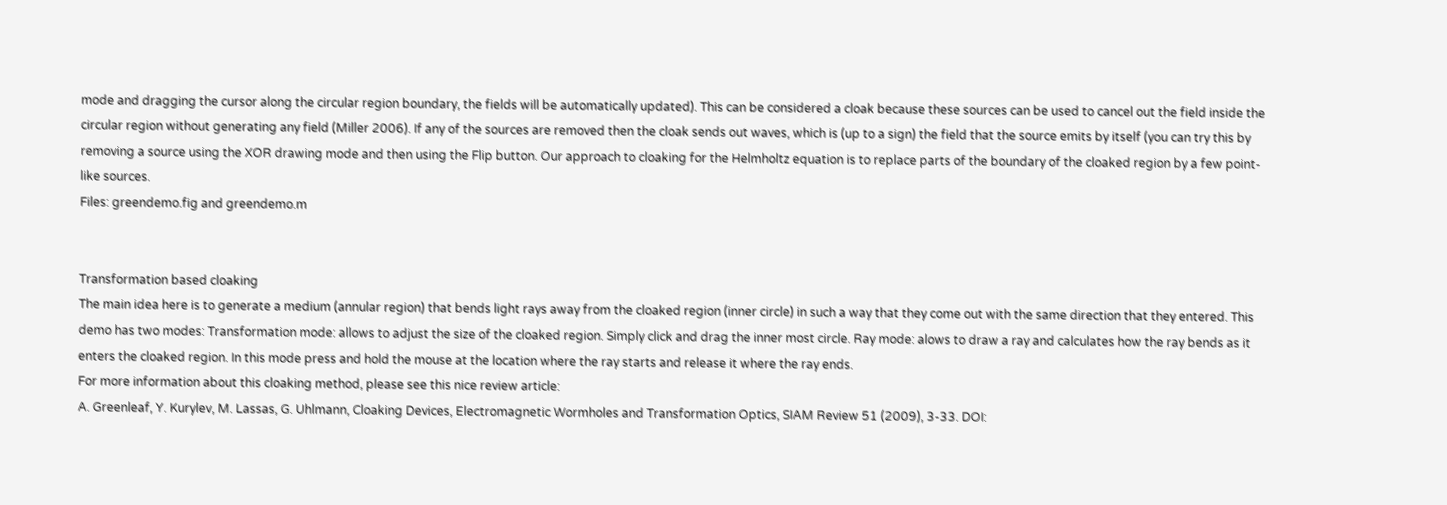mode and dragging the cursor along the circular region boundary, the fields will be automatically updated). This can be considered a cloak because these sources can be used to cancel out the field inside the circular region without generating any field (Miller 2006). If any of the sources are removed then the cloak sends out waves, which is (up to a sign) the field that the source emits by itself (you can try this by removing a source using the XOR drawing mode and then using the Flip button. Our approach to cloaking for the Helmholtz equation is to replace parts of the boundary of the cloaked region by a few point-like sources.
Files: greendemo.fig and greendemo.m


Transformation based cloaking
The main idea here is to generate a medium (annular region) that bends light rays away from the cloaked region (inner circle) in such a way that they come out with the same direction that they entered. This demo has two modes: Transformation mode: allows to adjust the size of the cloaked region. Simply click and drag the inner most circle. Ray mode: alows to draw a ray and calculates how the ray bends as it enters the cloaked region. In this mode press and hold the mouse at the location where the ray starts and release it where the ray ends.
For more information about this cloaking method, please see this nice review article:
A. Greenleaf, Y. Kurylev, M. Lassas, G. Uhlmann, Cloaking Devices, Electromagnetic Wormholes and Transformation Optics, SIAM Review 51 (2009), 3-33. DOI: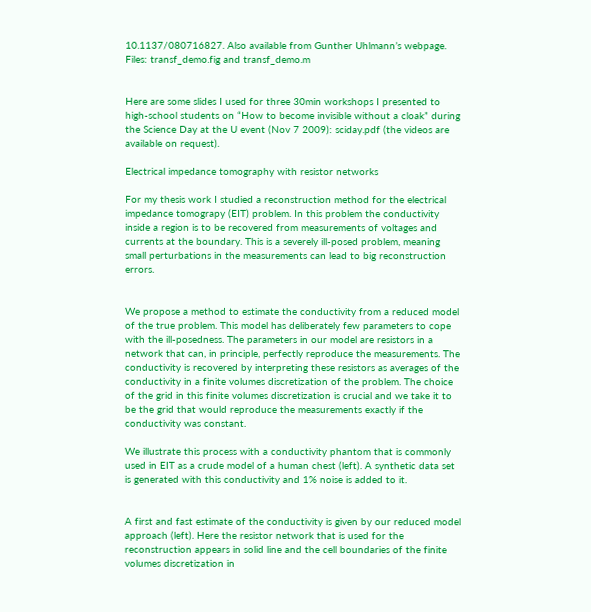10.1137/080716827. Also available from Gunther Uhlmann’s webpage.
Files: transf_demo.fig and transf_demo.m


Here are some slides I used for three 30min workshops I presented to high-school students on “How to become invisible without a cloak” during the Science Day at the U event (Nov 7 2009): sciday.pdf (the videos are available on request).

Electrical impedance tomography with resistor networks

For my thesis work I studied a reconstruction method for the electrical impedance tomograpy (EIT) problem. In this problem the conductivity inside a region is to be recovered from measurements of voltages and currents at the boundary. This is a severely ill-posed problem, meaning small perturbations in the measurements can lead to big reconstruction errors.


We propose a method to estimate the conductivity from a reduced model of the true problem. This model has deliberately few parameters to cope with the ill-posedness. The parameters in our model are resistors in a network that can, in principle, perfectly reproduce the measurements. The conductivity is recovered by interpreting these resistors as averages of the conductivity in a finite volumes discretization of the problem. The choice of the grid in this finite volumes discretization is crucial and we take it to be the grid that would reproduce the measurements exactly if the conductivity was constant.

We illustrate this process with a conductivity phantom that is commonly used in EIT as a crude model of a human chest (left). A synthetic data set is generated with this conductivity and 1% noise is added to it.


A first and fast estimate of the conductivity is given by our reduced model approach (left). Here the resistor network that is used for the reconstruction appears in solid line and the cell boundaries of the finite volumes discretization in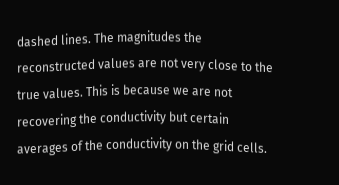dashed lines. The magnitudes the reconstructed values are not very close to the true values. This is because we are not recovering the conductivity but certain averages of the conductivity on the grid cells.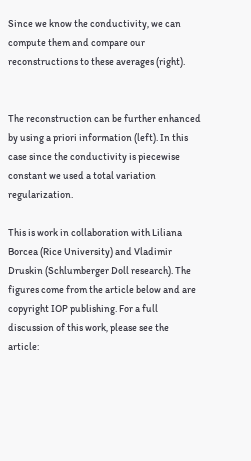Since we know the conductivity, we can compute them and compare our reconstructions to these averages (right).


The reconstruction can be further enhanced by using a priori information (left). In this case since the conductivity is piecewise constant we used a total variation regularization.

This is work in collaboration with Liliana Borcea (Rice University) and Vladimir Druskin (Schlumberger Doll research). The figures come from the article below and are copyright IOP publishing. For a full discussion of this work, please see the article: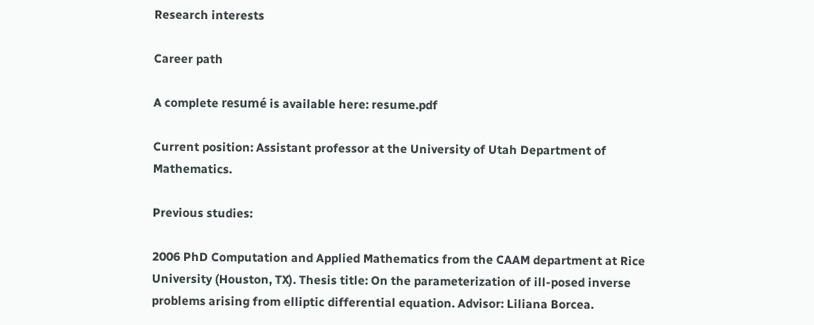Research interests

Career path

A complete resumé is available here: resume.pdf

Current position: Assistant professor at the University of Utah Department of Mathematics.

Previous studies:

2006 PhD Computation and Applied Mathematics from the CAAM department at Rice University (Houston, TX). Thesis title: On the parameterization of ill-posed inverse problems arising from elliptic differential equation. Advisor: Liliana Borcea.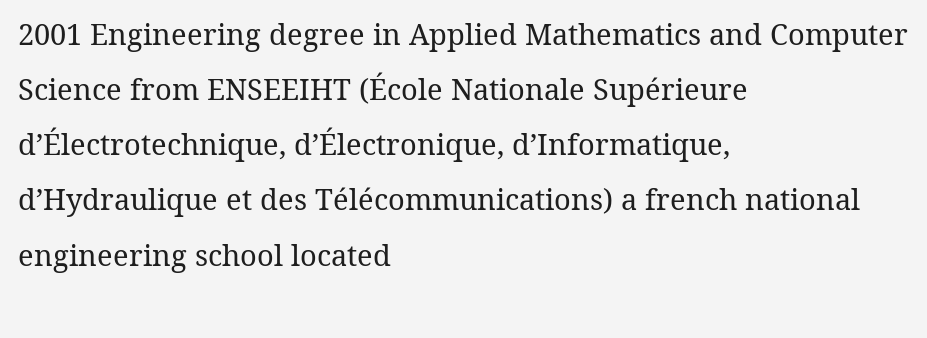2001 Engineering degree in Applied Mathematics and Computer Science from ENSEEIHT (École Nationale Supérieure d’Électrotechnique, d’Électronique, d’Informatique, d’Hydraulique et des Télécommunications) a french national engineering school located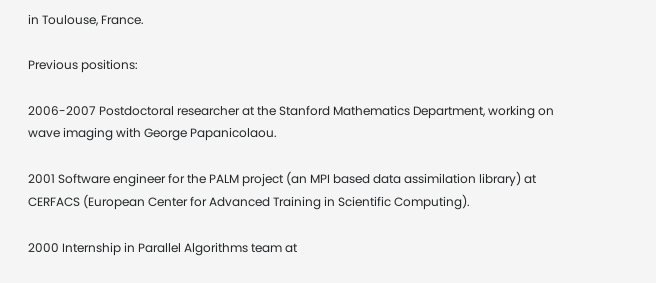in Toulouse, France.

Previous positions:

2006-2007 Postdoctoral researcher at the Stanford Mathematics Department, working on wave imaging with George Papanicolaou.

2001 Software engineer for the PALM project (an MPI based data assimilation library) at CERFACS (European Center for Advanced Training in Scientific Computing).

2000 Internship in Parallel Algorithms team at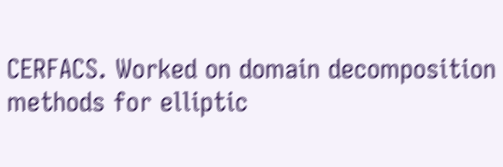CERFACS. Worked on domain decomposition methods for elliptic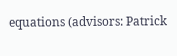equations (advisors: Patrick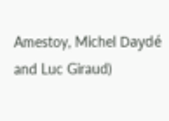Amestoy, Michel Daydé and Luc Giraud)